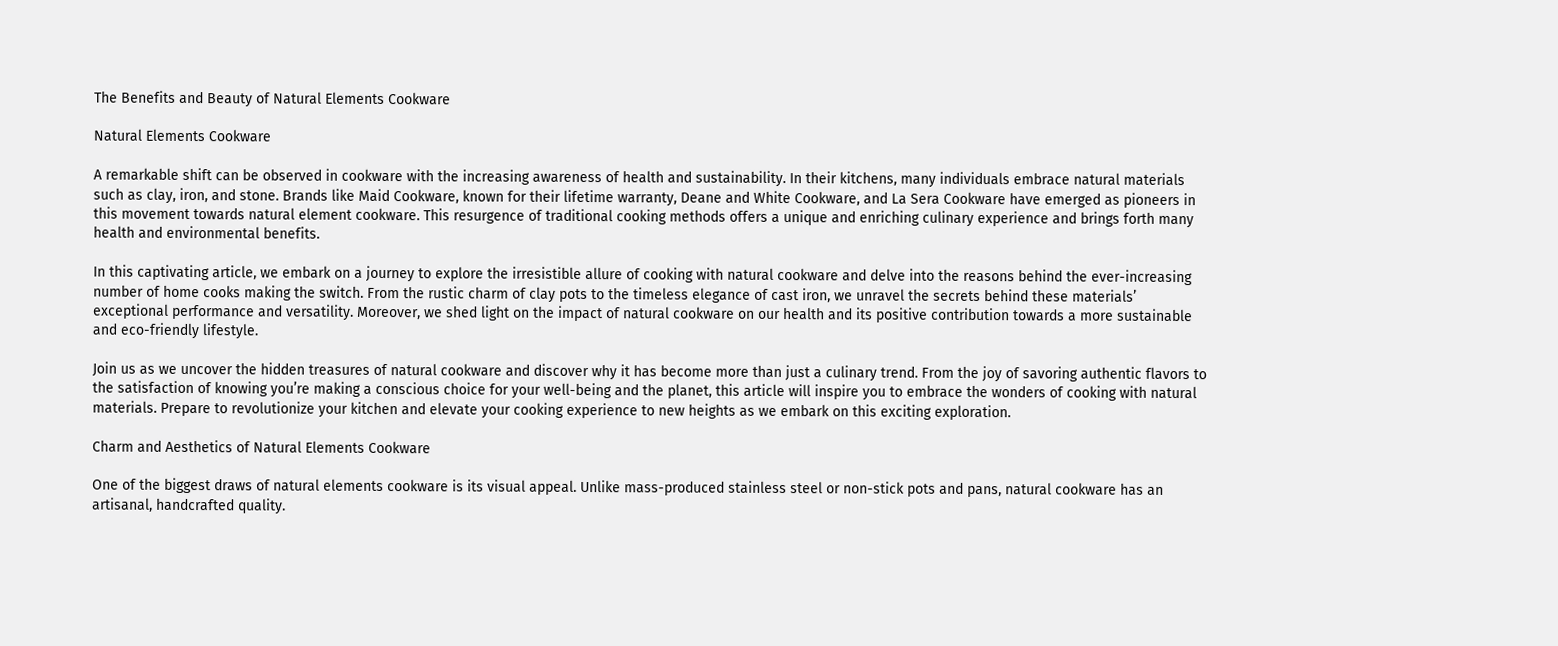The Benefits and Beauty of Natural Elements Cookware

Natural Elements Cookware

A remarkable shift can be observed in cookware with the increasing awareness of health and sustainability. In their kitchens, many individuals embrace natural materials such as clay, iron, and stone. Brands like Maid Cookware, known for their lifetime warranty, Deane and White Cookware, and La Sera Cookware have emerged as pioneers in this movement towards natural element cookware. This resurgence of traditional cooking methods offers a unique and enriching culinary experience and brings forth many health and environmental benefits.

In this captivating article, we embark on a journey to explore the irresistible allure of cooking with natural cookware and delve into the reasons behind the ever-increasing number of home cooks making the switch. From the rustic charm of clay pots to the timeless elegance of cast iron, we unravel the secrets behind these materials’ exceptional performance and versatility. Moreover, we shed light on the impact of natural cookware on our health and its positive contribution towards a more sustainable and eco-friendly lifestyle.

Join us as we uncover the hidden treasures of natural cookware and discover why it has become more than just a culinary trend. From the joy of savoring authentic flavors to the satisfaction of knowing you’re making a conscious choice for your well-being and the planet, this article will inspire you to embrace the wonders of cooking with natural materials. Prepare to revolutionize your kitchen and elevate your cooking experience to new heights as we embark on this exciting exploration.

Charm and Aesthetics of Natural Elements Cookware

One of the biggest draws of natural elements cookware is its visual appeal. Unlike mass-produced stainless steel or non-stick pots and pans, natural cookware has an artisanal, handcrafted quality.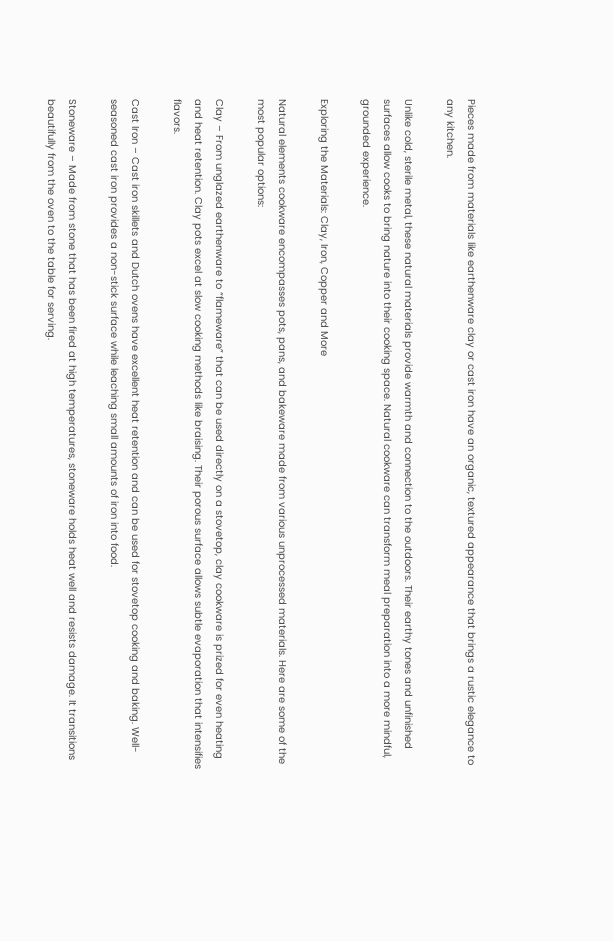Pieces made from materials like earthenware clay or cast iron have an organic, textured appearance that brings a rustic elegance to any kitchen.

Unlike cold, sterile metal, these natural materials provide warmth and connection to the outdoors. Their earthy tones and unfinished surfaces allow cooks to bring nature into their cooking space. Natural cookware can transform meal preparation into a more mindful, grounded experience.

Exploring the Materials: Clay, Iron, Copper and More

Natural elements cookware encompasses pots, pans, and bakeware made from various unprocessed materials. Here are some of the most popular options:

Clay – From unglazed earthenware to “flameware” that can be used directly on a stovetop, clay cookware is prized for even heating and heat retention. Clay pots excel at slow cooking methods like braising. Their porous surface allows subtle evaporation that intensifies flavors.

Cast Iron – Cast iron skillets and Dutch ovens have excellent heat retention and can be used for stovetop cooking and baking. Well-seasoned cast iron provides a non-stick surface while leaching small amounts of iron into food.

Stoneware – Made from stone that has been fired at high temperatures, stoneware holds heat well and resists damage. It transitions beautifully from the oven to the table for serving.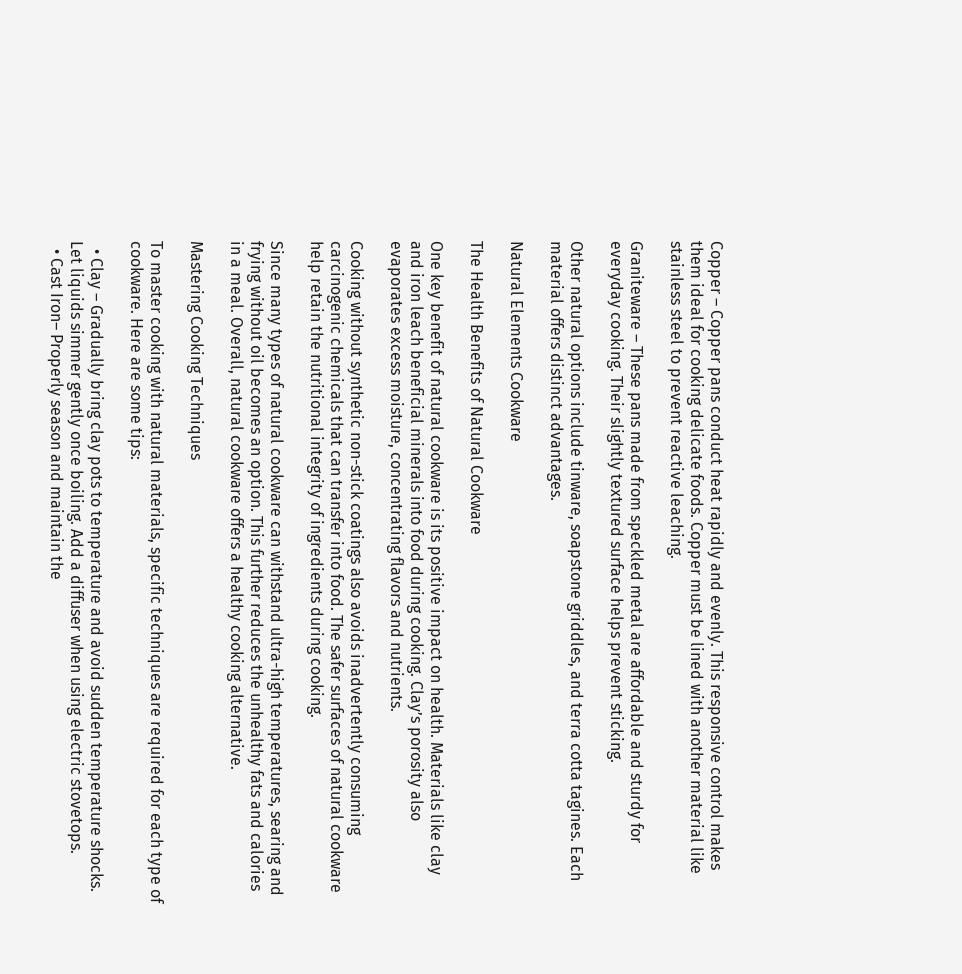Copper – Copper pans conduct heat rapidly and evenly. This responsive control makes them ideal for cooking delicate foods. Copper must be lined with another material like stainless steel to prevent reactive leaching.

Graniteware – These pans made from speckled metal are affordable and sturdy for everyday cooking. Their slightly textured surface helps prevent sticking.

Other natural options include tinware, soapstone griddles, and terra cotta tagines. Each material offers distinct advantages.

Natural Elements Cookware

The Health Benefits of Natural Cookware

One key benefit of natural cookware is its positive impact on health. Materials like clay and iron leach beneficial minerals into food during cooking. Clay’s porosity also evaporates excess moisture, concentrating flavors and nutrients.

Cooking without synthetic non-stick coatings also avoids inadvertently consuming carcinogenic chemicals that can transfer into food. The safer surfaces of natural cookware help retain the nutritional integrity of ingredients during cooking.

Since many types of natural cookware can withstand ultra-high temperatures, searing and frying without oil becomes an option. This further reduces the unhealthy fats and calories in a meal. Overall, natural cookware offers a healthy cooking alternative.

Mastering Cooking Techniques

To master cooking with natural materials, specific techniques are required for each type of cookware. Here are some tips:

  • Clay – Gradually bring clay pots to temperature and avoid sudden temperature shocks. Let liquids simmer gently once boiling. Add a diffuser when using electric stovetops.
  • Cast Iron– Properly season and maintain the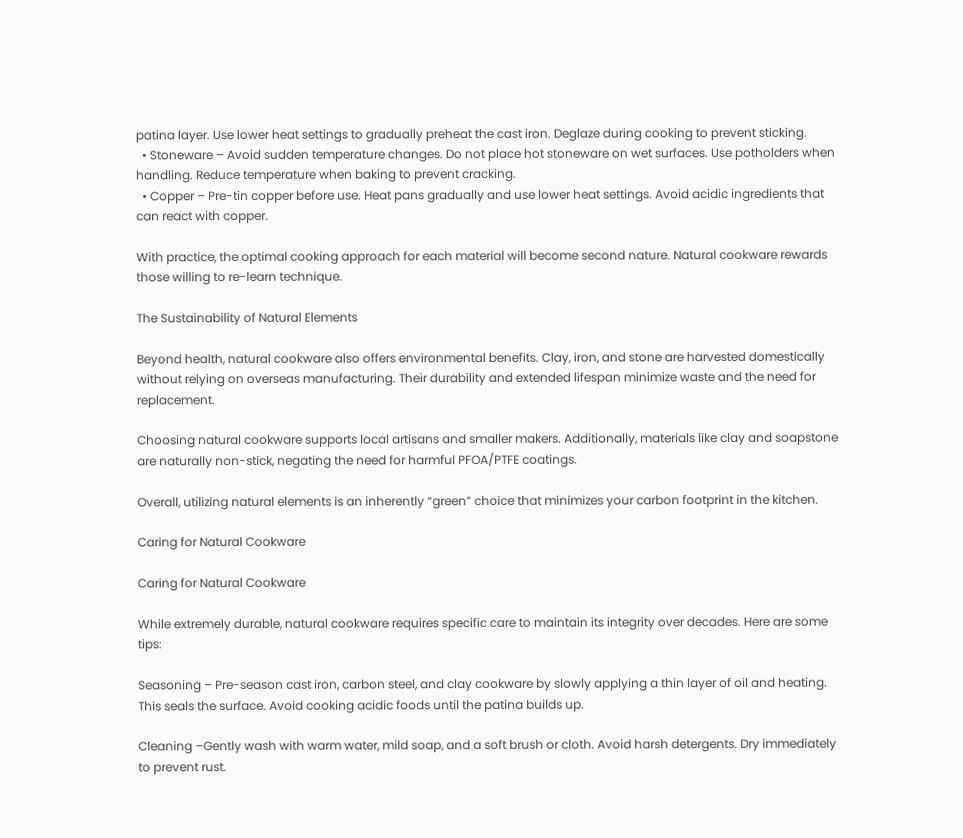patina layer. Use lower heat settings to gradually preheat the cast iron. Deglaze during cooking to prevent sticking.
  • Stoneware – Avoid sudden temperature changes. Do not place hot stoneware on wet surfaces. Use potholders when handling. Reduce temperature when baking to prevent cracking.
  • Copper – Pre-tin copper before use. Heat pans gradually and use lower heat settings. Avoid acidic ingredients that can react with copper.

With practice, the optimal cooking approach for each material will become second nature. Natural cookware rewards those willing to re-learn technique.

The Sustainability of Natural Elements

Beyond health, natural cookware also offers environmental benefits. Clay, iron, and stone are harvested domestically without relying on overseas manufacturing. Their durability and extended lifespan minimize waste and the need for replacement.

Choosing natural cookware supports local artisans and smaller makers. Additionally, materials like clay and soapstone are naturally non-stick, negating the need for harmful PFOA/PTFE coatings.

Overall, utilizing natural elements is an inherently “green” choice that minimizes your carbon footprint in the kitchen.

Caring for Natural Cookware

Caring for Natural Cookware

While extremely durable, natural cookware requires specific care to maintain its integrity over decades. Here are some tips:

Seasoning – Pre-season cast iron, carbon steel, and clay cookware by slowly applying a thin layer of oil and heating. This seals the surface. Avoid cooking acidic foods until the patina builds up.

Cleaning –Gently wash with warm water, mild soap, and a soft brush or cloth. Avoid harsh detergents. Dry immediately to prevent rust.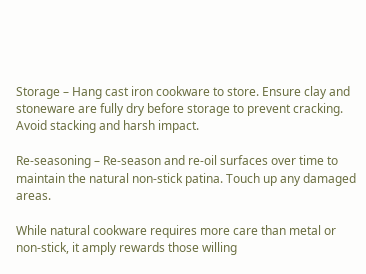Storage – Hang cast iron cookware to store. Ensure clay and stoneware are fully dry before storage to prevent cracking. Avoid stacking and harsh impact.

Re-seasoning – Re-season and re-oil surfaces over time to maintain the natural non-stick patina. Touch up any damaged areas.

While natural cookware requires more care than metal or non-stick, it amply rewards those willing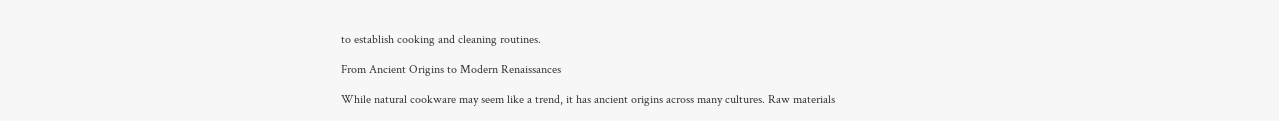to establish cooking and cleaning routines.

From Ancient Origins to Modern Renaissances

While natural cookware may seem like a trend, it has ancient origins across many cultures. Raw materials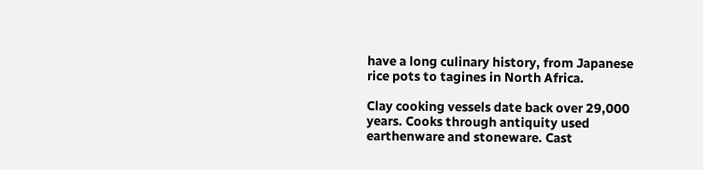have a long culinary history, from Japanese rice pots to tagines in North Africa.

Clay cooking vessels date back over 29,000 years. Cooks through antiquity used earthenware and stoneware. Cast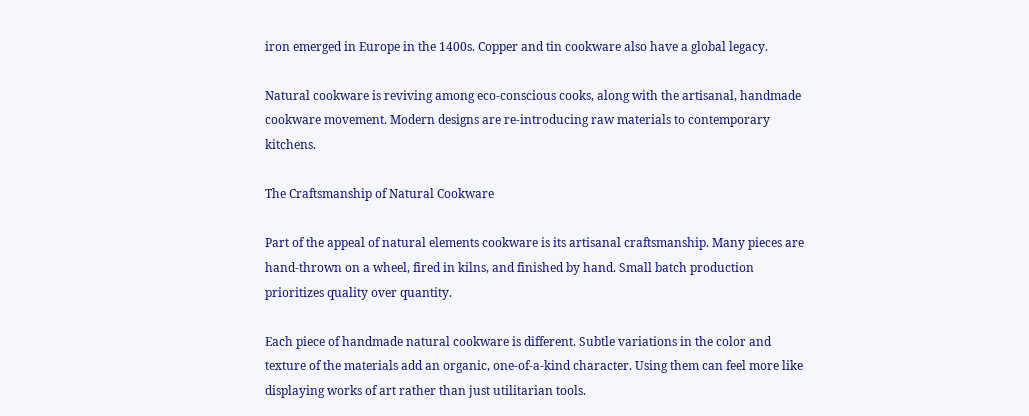iron emerged in Europe in the 1400s. Copper and tin cookware also have a global legacy.

Natural cookware is reviving among eco-conscious cooks, along with the artisanal, handmade cookware movement. Modern designs are re-introducing raw materials to contemporary kitchens.

The Craftsmanship of Natural Cookware

Part of the appeal of natural elements cookware is its artisanal craftsmanship. Many pieces are hand-thrown on a wheel, fired in kilns, and finished by hand. Small batch production prioritizes quality over quantity.

Each piece of handmade natural cookware is different. Subtle variations in the color and texture of the materials add an organic, one-of-a-kind character. Using them can feel more like displaying works of art rather than just utilitarian tools.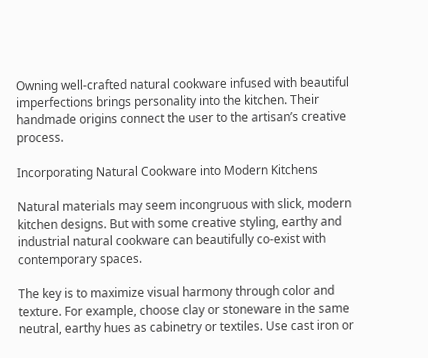Owning well-crafted natural cookware infused with beautiful imperfections brings personality into the kitchen. Their handmade origins connect the user to the artisan’s creative process.

Incorporating Natural Cookware into Modern Kitchens

Natural materials may seem incongruous with slick, modern kitchen designs. But with some creative styling, earthy and industrial natural cookware can beautifully co-exist with contemporary spaces.

The key is to maximize visual harmony through color and texture. For example, choose clay or stoneware in the same neutral, earthy hues as cabinetry or textiles. Use cast iron or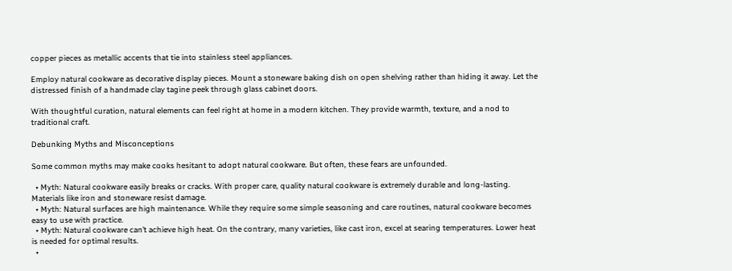copper pieces as metallic accents that tie into stainless steel appliances.

Employ natural cookware as decorative display pieces. Mount a stoneware baking dish on open shelving rather than hiding it away. Let the distressed finish of a handmade clay tagine peek through glass cabinet doors.

With thoughtful curation, natural elements can feel right at home in a modern kitchen. They provide warmth, texture, and a nod to traditional craft.

Debunking Myths and Misconceptions

Some common myths may make cooks hesitant to adopt natural cookware. But often, these fears are unfounded.

  • Myth: Natural cookware easily breaks or cracks. With proper care, quality natural cookware is extremely durable and long-lasting. Materials like iron and stoneware resist damage.
  • Myth: Natural surfaces are high maintenance. While they require some simple seasoning and care routines, natural cookware becomes easy to use with practice.
  • Myth: Natural cookware can’t achieve high heat. On the contrary, many varieties, like cast iron, excel at searing temperatures. Lower heat is needed for optimal results.
  •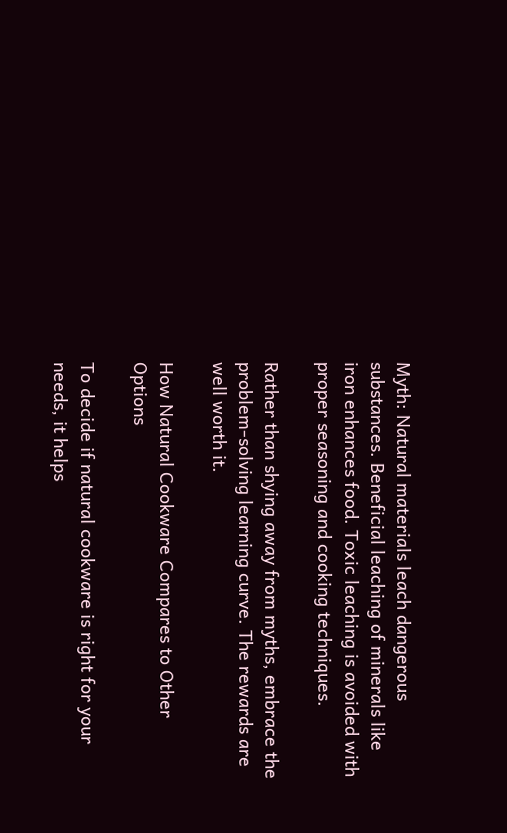Myth: Natural materials leach dangerous substances. Beneficial leaching of minerals like iron enhances food. Toxic leaching is avoided with proper seasoning and cooking techniques.

Rather than shying away from myths, embrace the problem-solving learning curve. The rewards are well worth it.

How Natural Cookware Compares to Other Options

To decide if natural cookware is right for your needs, it helps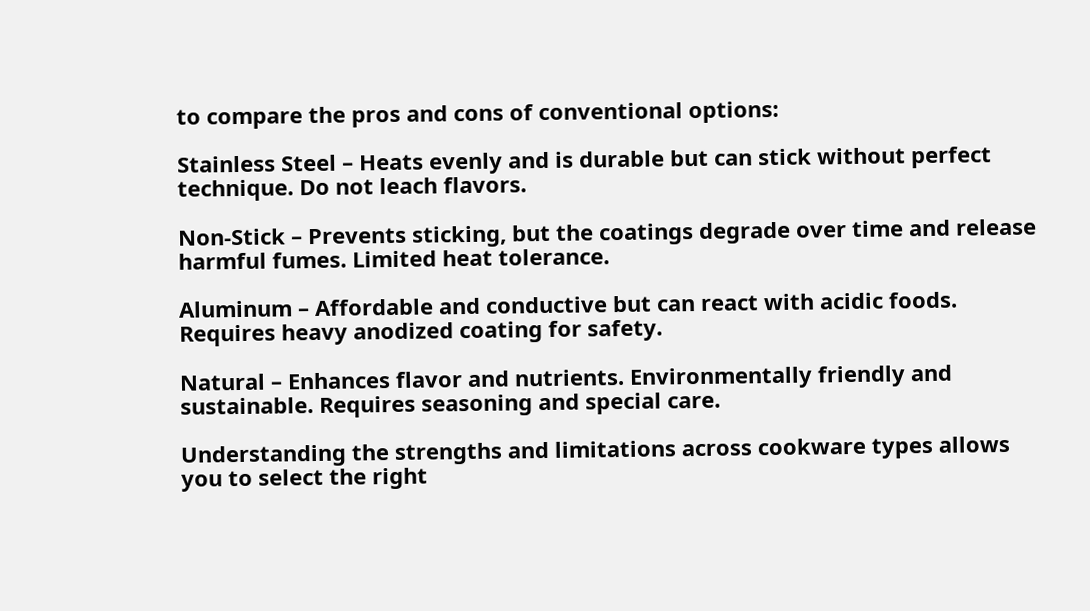to compare the pros and cons of conventional options:

Stainless Steel – Heats evenly and is durable but can stick without perfect technique. Do not leach flavors.

Non-Stick – Prevents sticking, but the coatings degrade over time and release harmful fumes. Limited heat tolerance.

Aluminum – Affordable and conductive but can react with acidic foods. Requires heavy anodized coating for safety.

Natural – Enhances flavor and nutrients. Environmentally friendly and sustainable. Requires seasoning and special care.

Understanding the strengths and limitations across cookware types allows you to select the right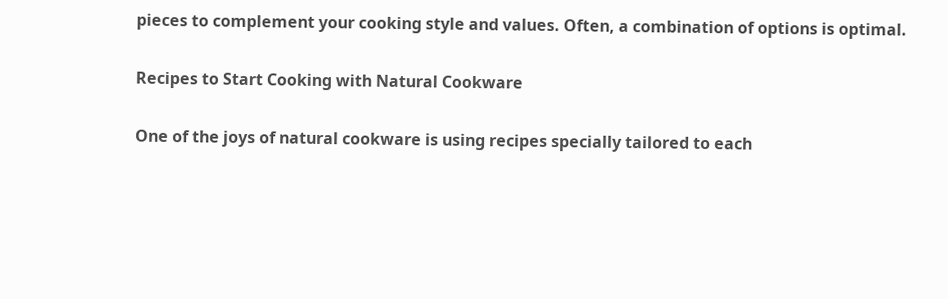pieces to complement your cooking style and values. Often, a combination of options is optimal.

Recipes to Start Cooking with Natural Cookware

One of the joys of natural cookware is using recipes specially tailored to each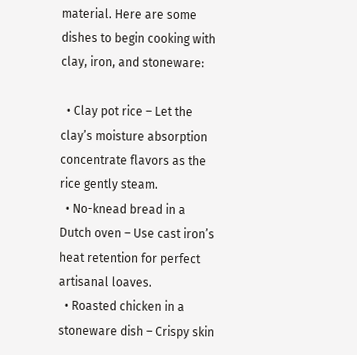material. Here are some dishes to begin cooking with clay, iron, and stoneware:

  • Clay pot rice – Let the clay’s moisture absorption concentrate flavors as the rice gently steam.
  • No-knead bread in a Dutch oven – Use cast iron’s heat retention for perfect artisanal loaves.
  • Roasted chicken in a stoneware dish – Crispy skin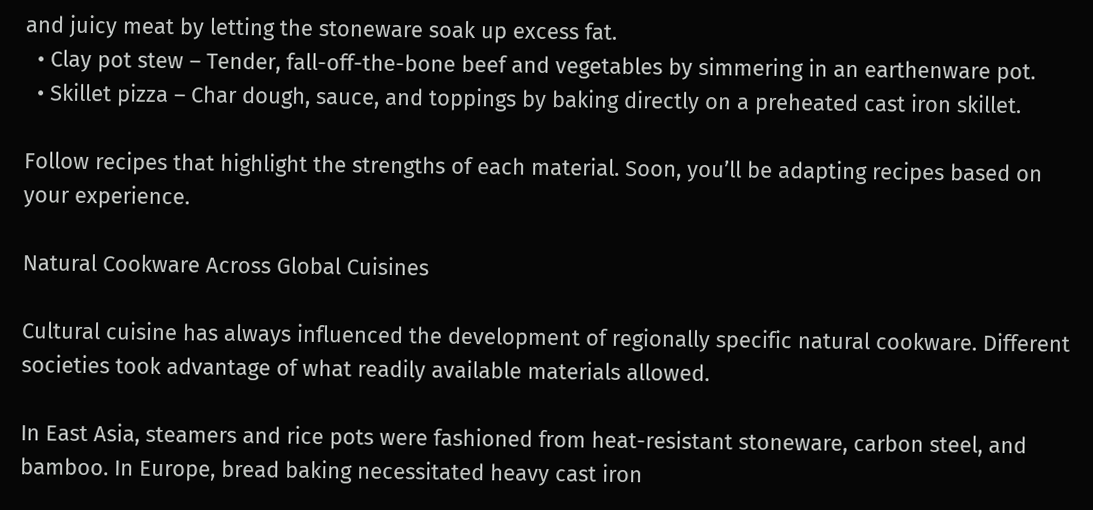and juicy meat by letting the stoneware soak up excess fat.
  • Clay pot stew – Tender, fall-off-the-bone beef and vegetables by simmering in an earthenware pot.
  • Skillet pizza – Char dough, sauce, and toppings by baking directly on a preheated cast iron skillet.

Follow recipes that highlight the strengths of each material. Soon, you’ll be adapting recipes based on your experience.

Natural Cookware Across Global Cuisines

Cultural cuisine has always influenced the development of regionally specific natural cookware. Different societies took advantage of what readily available materials allowed.

In East Asia, steamers and rice pots were fashioned from heat-resistant stoneware, carbon steel, and bamboo. In Europe, bread baking necessitated heavy cast iron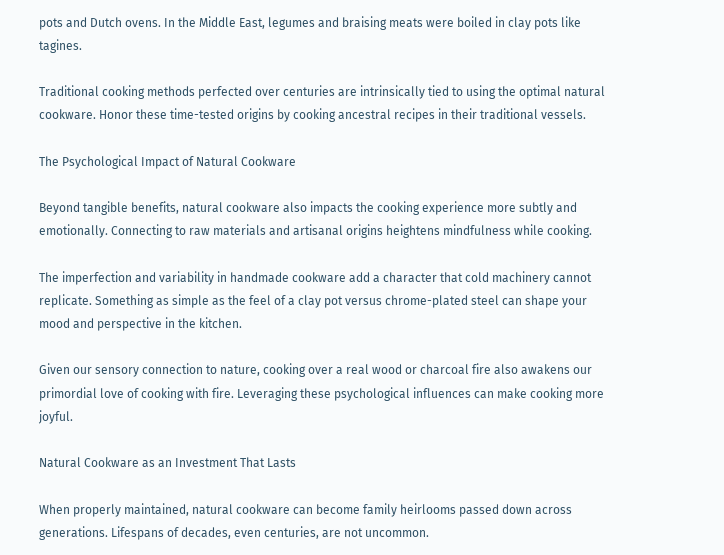pots and Dutch ovens. In the Middle East, legumes and braising meats were boiled in clay pots like tagines.

Traditional cooking methods perfected over centuries are intrinsically tied to using the optimal natural cookware. Honor these time-tested origins by cooking ancestral recipes in their traditional vessels.

The Psychological Impact of Natural Cookware

Beyond tangible benefits, natural cookware also impacts the cooking experience more subtly and emotionally. Connecting to raw materials and artisanal origins heightens mindfulness while cooking.

The imperfection and variability in handmade cookware add a character that cold machinery cannot replicate. Something as simple as the feel of a clay pot versus chrome-plated steel can shape your mood and perspective in the kitchen.

Given our sensory connection to nature, cooking over a real wood or charcoal fire also awakens our primordial love of cooking with fire. Leveraging these psychological influences can make cooking more joyful.

Natural Cookware as an Investment That Lasts

When properly maintained, natural cookware can become family heirlooms passed down across generations. Lifespans of decades, even centuries, are not uncommon.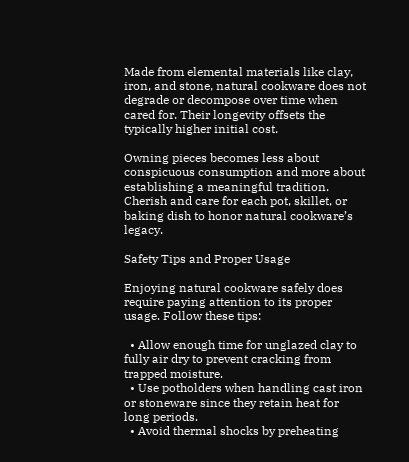Made from elemental materials like clay, iron, and stone, natural cookware does not degrade or decompose over time when cared for. Their longevity offsets the typically higher initial cost.

Owning pieces becomes less about conspicuous consumption and more about establishing a meaningful tradition. Cherish and care for each pot, skillet, or baking dish to honor natural cookware’s legacy.

Safety Tips and Proper Usage

Enjoying natural cookware safely does require paying attention to its proper usage. Follow these tips:

  • Allow enough time for unglazed clay to fully air dry to prevent cracking from trapped moisture.
  • Use potholders when handling cast iron or stoneware since they retain heat for long periods.
  • Avoid thermal shocks by preheating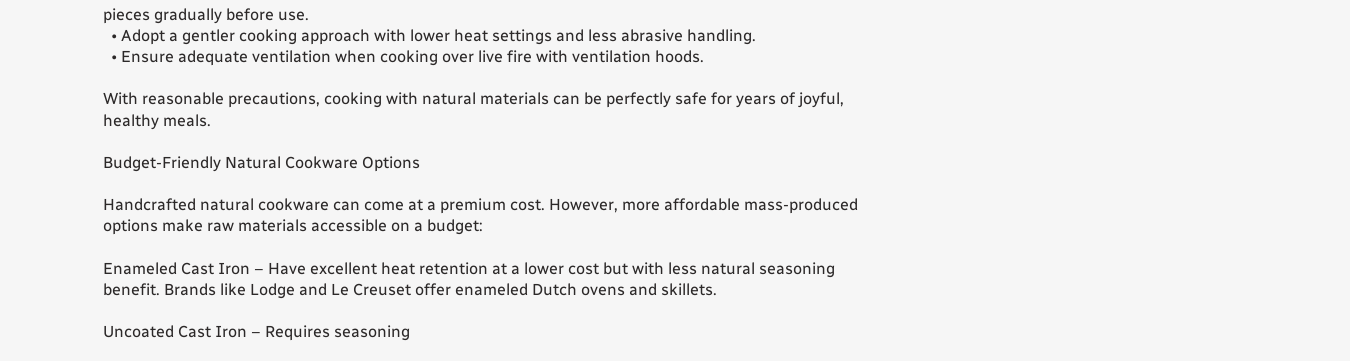pieces gradually before use.
  • Adopt a gentler cooking approach with lower heat settings and less abrasive handling.
  • Ensure adequate ventilation when cooking over live fire with ventilation hoods.

With reasonable precautions, cooking with natural materials can be perfectly safe for years of joyful, healthy meals.

Budget-Friendly Natural Cookware Options

Handcrafted natural cookware can come at a premium cost. However, more affordable mass-produced options make raw materials accessible on a budget:

Enameled Cast Iron – Have excellent heat retention at a lower cost but with less natural seasoning benefit. Brands like Lodge and Le Creuset offer enameled Dutch ovens and skillets.

Uncoated Cast Iron – Requires seasoning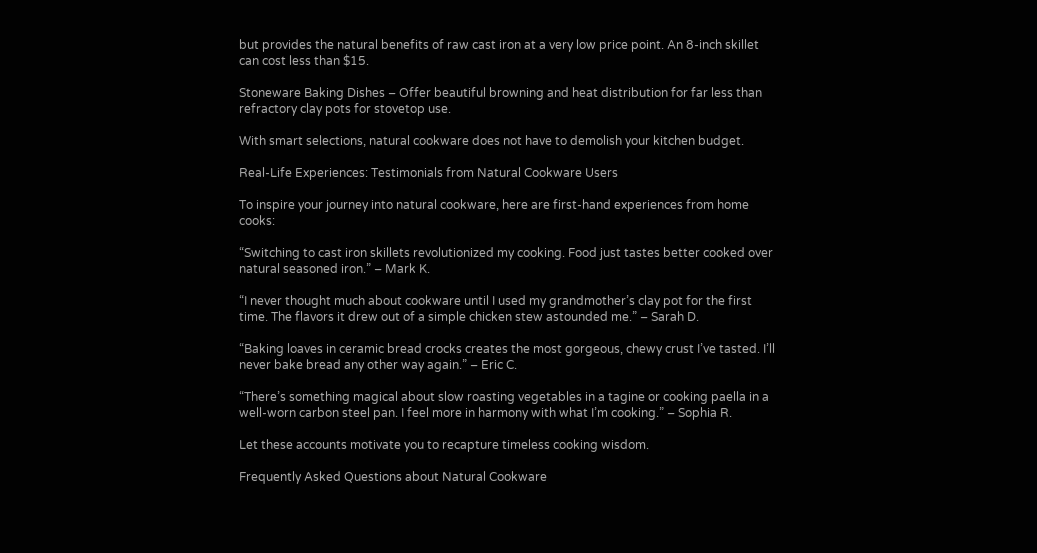but provides the natural benefits of raw cast iron at a very low price point. An 8-inch skillet can cost less than $15.

Stoneware Baking Dishes – Offer beautiful browning and heat distribution for far less than refractory clay pots for stovetop use.

With smart selections, natural cookware does not have to demolish your kitchen budget.

Real-Life Experiences: Testimonials from Natural Cookware Users

To inspire your journey into natural cookware, here are first-hand experiences from home cooks:

“Switching to cast iron skillets revolutionized my cooking. Food just tastes better cooked over natural seasoned iron.” – Mark K.

“I never thought much about cookware until I used my grandmother’s clay pot for the first time. The flavors it drew out of a simple chicken stew astounded me.” – Sarah D.

“Baking loaves in ceramic bread crocks creates the most gorgeous, chewy crust I’ve tasted. I’ll never bake bread any other way again.” – Eric C.

“There’s something magical about slow roasting vegetables in a tagine or cooking paella in a well-worn carbon steel pan. I feel more in harmony with what I’m cooking.” – Sophia R.

Let these accounts motivate you to recapture timeless cooking wisdom.

Frequently Asked Questions about Natural Cookware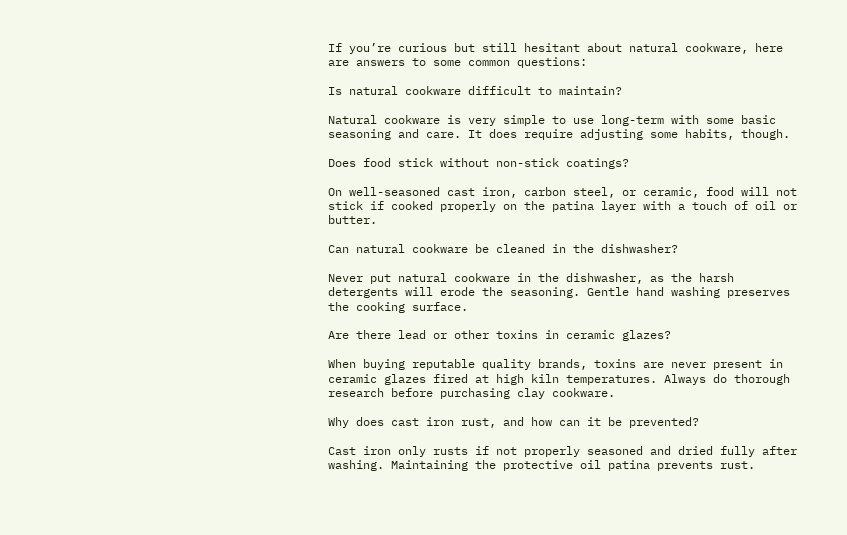If you’re curious but still hesitant about natural cookware, here are answers to some common questions:

Is natural cookware difficult to maintain?

Natural cookware is very simple to use long-term with some basic seasoning and care. It does require adjusting some habits, though.

Does food stick without non-stick coatings?

On well-seasoned cast iron, carbon steel, or ceramic, food will not stick if cooked properly on the patina layer with a touch of oil or butter.

Can natural cookware be cleaned in the dishwasher?

Never put natural cookware in the dishwasher, as the harsh detergents will erode the seasoning. Gentle hand washing preserves the cooking surface.

Are there lead or other toxins in ceramic glazes?

When buying reputable quality brands, toxins are never present in ceramic glazes fired at high kiln temperatures. Always do thorough research before purchasing clay cookware.

Why does cast iron rust, and how can it be prevented?

Cast iron only rusts if not properly seasoned and dried fully after washing. Maintaining the protective oil patina prevents rust.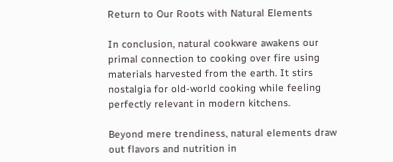Return to Our Roots with Natural Elements

In conclusion, natural cookware awakens our primal connection to cooking over fire using materials harvested from the earth. It stirs nostalgia for old-world cooking while feeling perfectly relevant in modern kitchens.

Beyond mere trendiness, natural elements draw out flavors and nutrition in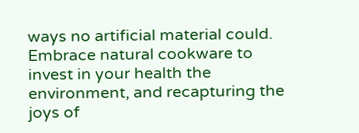ways no artificial material could. Embrace natural cookware to invest in your health the environment, and recapturing the joys of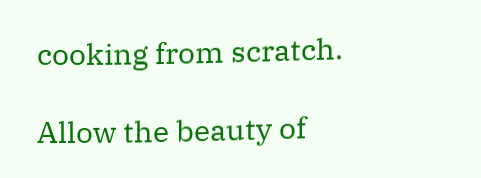cooking from scratch.

Allow the beauty of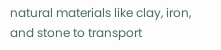natural materials like clay, iron, and stone to transport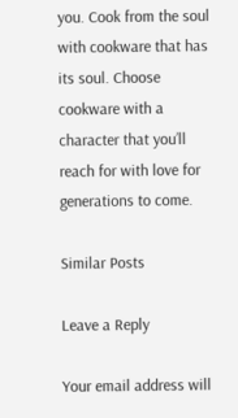you. Cook from the soul with cookware that has its soul. Choose cookware with a character that you’ll reach for with love for generations to come.

Similar Posts

Leave a Reply

Your email address will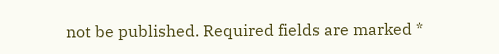not be published. Required fields are marked *